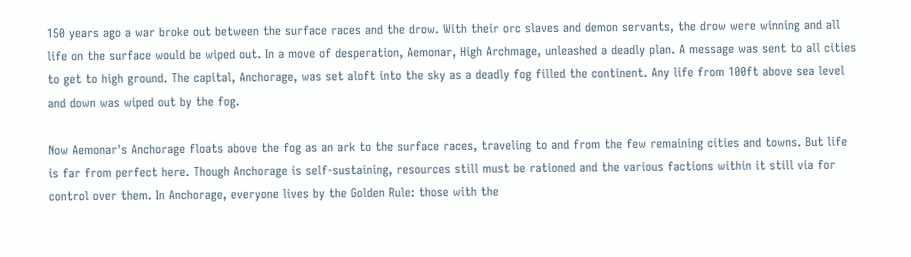150 years ago a war broke out between the surface races and the drow. With their orc slaves and demon servants, the drow were winning and all life on the surface would be wiped out. In a move of desperation, Aemonar, High Archmage, unleashed a deadly plan. A message was sent to all cities to get to high ground. The capital, Anchorage, was set aloft into the sky as a deadly fog filled the continent. Any life from 100ft above sea level and down was wiped out by the fog.

Now Aemonar's Anchorage floats above the fog as an ark to the surface races, traveling to and from the few remaining cities and towns. But life is far from perfect here. Though Anchorage is self-sustaining, resources still must be rationed and the various factions within it still via for control over them. In Anchorage, everyone lives by the Golden Rule: those with the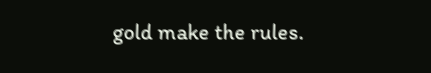gold make the rules.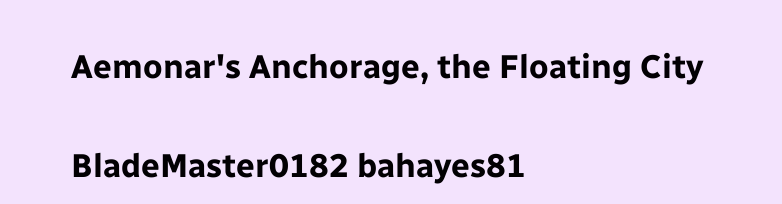Aemonar's Anchorage, the Floating City

BladeMaster0182 bahayes81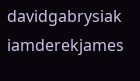davidgabrysiak iamderekjames